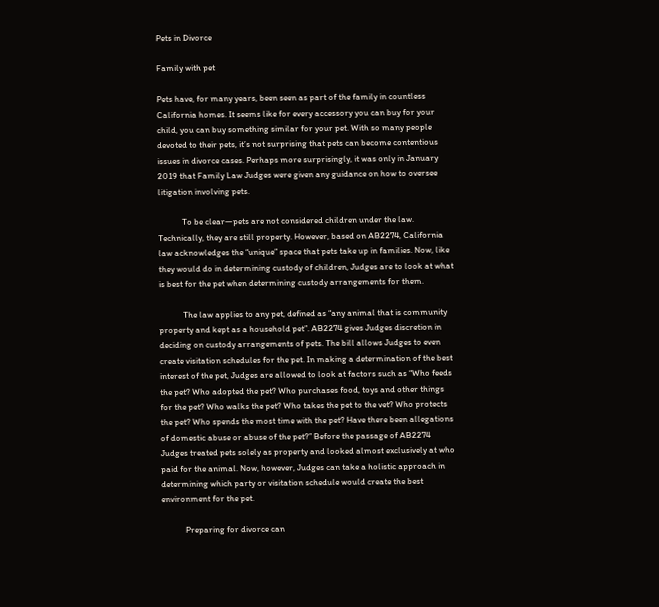Pets in Divorce

Family with pet

Pets have, for many years, been seen as part of the family in countless California homes. It seems like for every accessory you can buy for your child, you can buy something similar for your pet. With so many people devoted to their pets, it’s not surprising that pets can become contentious issues in divorce cases. Perhaps more surprisingly, it was only in January 2019 that Family Law Judges were given any guidance on how to oversee litigation involving pets.

            To be clear—pets are not considered children under the law. Technically, they are still property. However, based on AB2274, California law acknowledges the “unique” space that pets take up in families. Now, like they would do in determining custody of children, Judges are to look at what is best for the pet when determining custody arrangements for them.

            The law applies to any pet, defined as “any animal that is community property and kept as a household pet”. AB2274 gives Judges discretion in deciding on custody arrangements of pets. The bill allows Judges to even create visitation schedules for the pet. In making a determination of the best interest of the pet, Judges are allowed to look at factors such as “Who feeds the pet? Who adopted the pet? Who purchases food, toys and other things for the pet? Who walks the pet? Who takes the pet to the vet? Who protects the pet? Who spends the most time with the pet? Have there been allegations of domestic abuse or abuse of the pet?” Before the passage of AB2274 Judges treated pets solely as property and looked almost exclusively at who paid for the animal. Now, however, Judges can take a holistic approach in determining which party or visitation schedule would create the best environment for the pet.

            Preparing for divorce can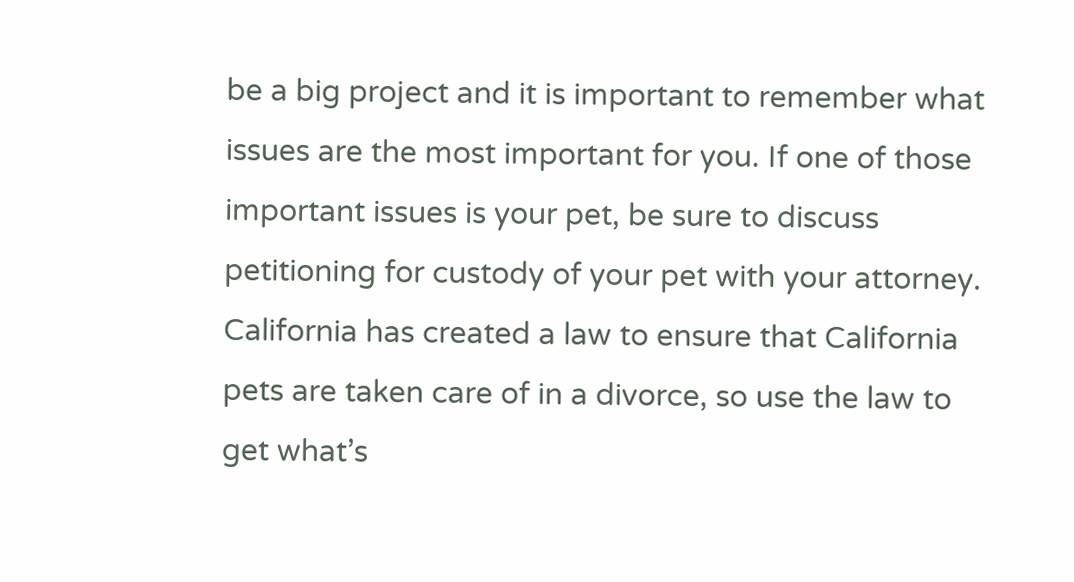be a big project and it is important to remember what issues are the most important for you. If one of those important issues is your pet, be sure to discuss petitioning for custody of your pet with your attorney. California has created a law to ensure that California pets are taken care of in a divorce, so use the law to get what’s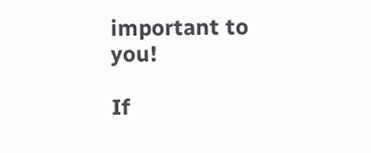important to you!

If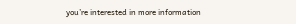you’re interested in more information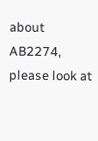about AB2274, please look at